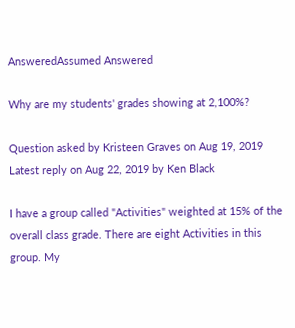AnsweredAssumed Answered

Why are my students' grades showing at 2,100%?

Question asked by Kristeen Graves on Aug 19, 2019
Latest reply on Aug 22, 2019 by Ken Black

I have a group called "Activities" weighted at 15% of the overall class grade. There are eight Activities in this group. My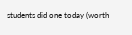students did one today (worth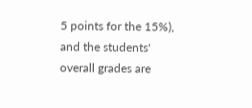5 points for the 15%), and the students' overall grades are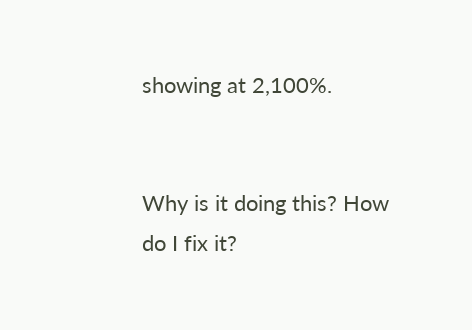showing at 2,100%.


Why is it doing this? How do I fix it?